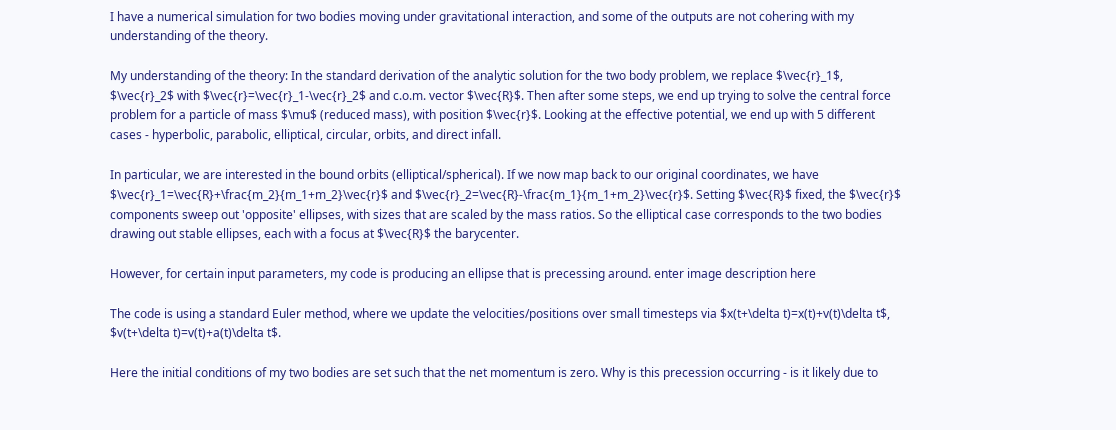I have a numerical simulation for two bodies moving under gravitational interaction, and some of the outputs are not cohering with my understanding of the theory.

My understanding of the theory: In the standard derivation of the analytic solution for the two body problem, we replace $\vec{r}_1$, $\vec{r}_2$ with $\vec{r}=\vec{r}_1-\vec{r}_2$ and c.o.m. vector $\vec{R}$. Then after some steps, we end up trying to solve the central force problem for a particle of mass $\mu$ (reduced mass), with position $\vec{r}$. Looking at the effective potential, we end up with 5 different cases - hyperbolic, parabolic, elliptical, circular, orbits, and direct infall.

In particular, we are interested in the bound orbits (elliptical/spherical). If we now map back to our original coordinates, we have $\vec{r}_1=\vec{R}+\frac{m_2}{m_1+m_2}\vec{r}$ and $\vec{r}_2=\vec{R}-\frac{m_1}{m_1+m_2}\vec{r}$. Setting $\vec{R}$ fixed, the $\vec{r}$ components sweep out 'opposite' ellipses, with sizes that are scaled by the mass ratios. So the elliptical case corresponds to the two bodies drawing out stable ellipses, each with a focus at $\vec{R}$ the barycenter.

However, for certain input parameters, my code is producing an ellipse that is precessing around. enter image description here

The code is using a standard Euler method, where we update the velocities/positions over small timesteps via $x(t+\delta t)=x(t)+v(t)\delta t$, $v(t+\delta t)=v(t)+a(t)\delta t$.

Here the initial conditions of my two bodies are set such that the net momentum is zero. Why is this precession occurring - is it likely due to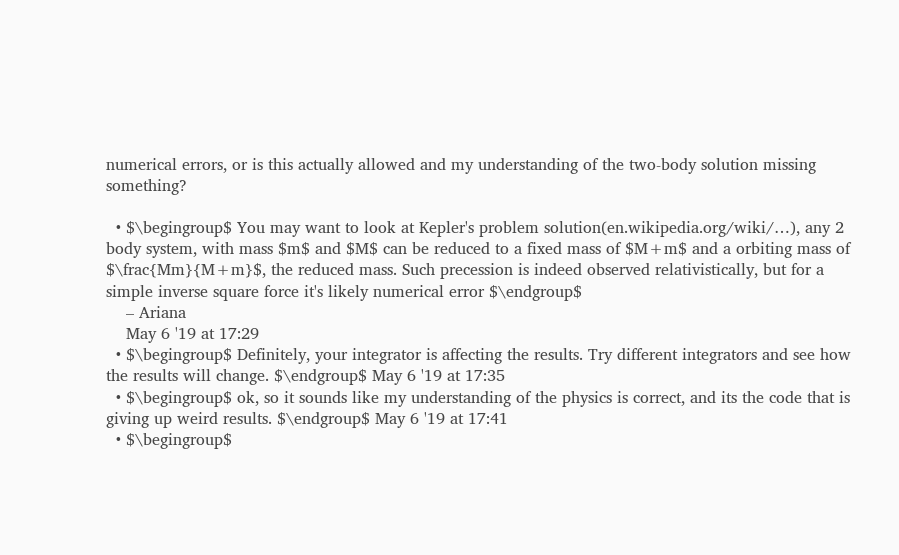numerical errors, or is this actually allowed and my understanding of the two-body solution missing something?

  • $\begingroup$ You may want to look at Kepler's problem solution(en.wikipedia.org/wiki/…), any 2 body system, with mass $m$ and $M$ can be reduced to a fixed mass of $M+m$ and a orbiting mass of $\frac{Mm}{M+m}$, the reduced mass. Such precession is indeed observed relativistically, but for a simple inverse square force it's likely numerical error $\endgroup$
    – Ariana
    May 6 '19 at 17:29
  • $\begingroup$ Definitely, your integrator is affecting the results. Try different integrators and see how the results will change. $\endgroup$ May 6 '19 at 17:35
  • $\begingroup$ ok, so it sounds like my understanding of the physics is correct, and its the code that is giving up weird results. $\endgroup$ May 6 '19 at 17:41
  • $\begingroup$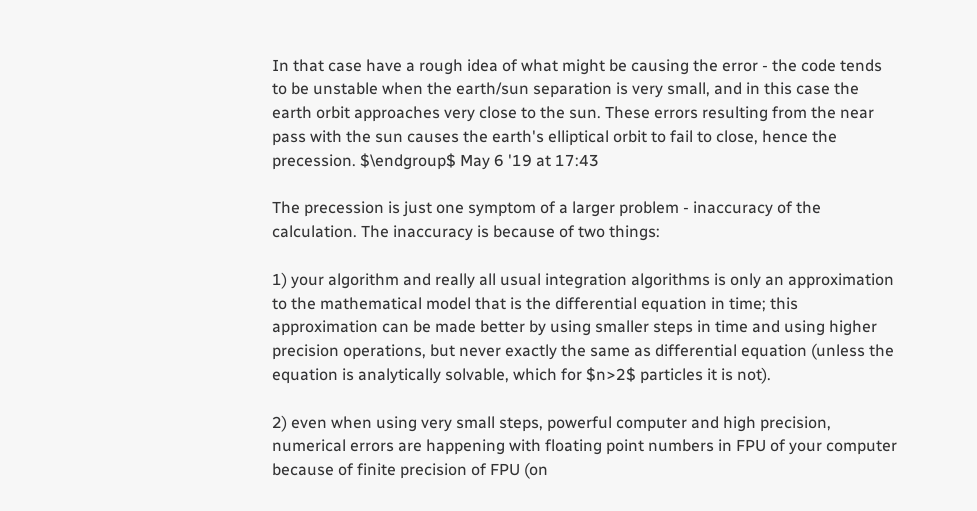In that case have a rough idea of what might be causing the error - the code tends to be unstable when the earth/sun separation is very small, and in this case the earth orbit approaches very close to the sun. These errors resulting from the near pass with the sun causes the earth's elliptical orbit to fail to close, hence the precession. $\endgroup$ May 6 '19 at 17:43

The precession is just one symptom of a larger problem - inaccuracy of the calculation. The inaccuracy is because of two things:

1) your algorithm and really all usual integration algorithms is only an approximation to the mathematical model that is the differential equation in time; this approximation can be made better by using smaller steps in time and using higher precision operations, but never exactly the same as differential equation (unless the equation is analytically solvable, which for $n>2$ particles it is not).

2) even when using very small steps, powerful computer and high precision, numerical errors are happening with floating point numbers in FPU of your computer because of finite precision of FPU (on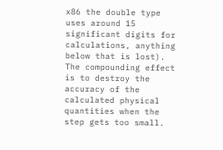x86 the double type uses around 15 significant digits for calculations, anything below that is lost). The compounding effect is to destroy the accuracy of the calculated physical quantities when the step gets too small.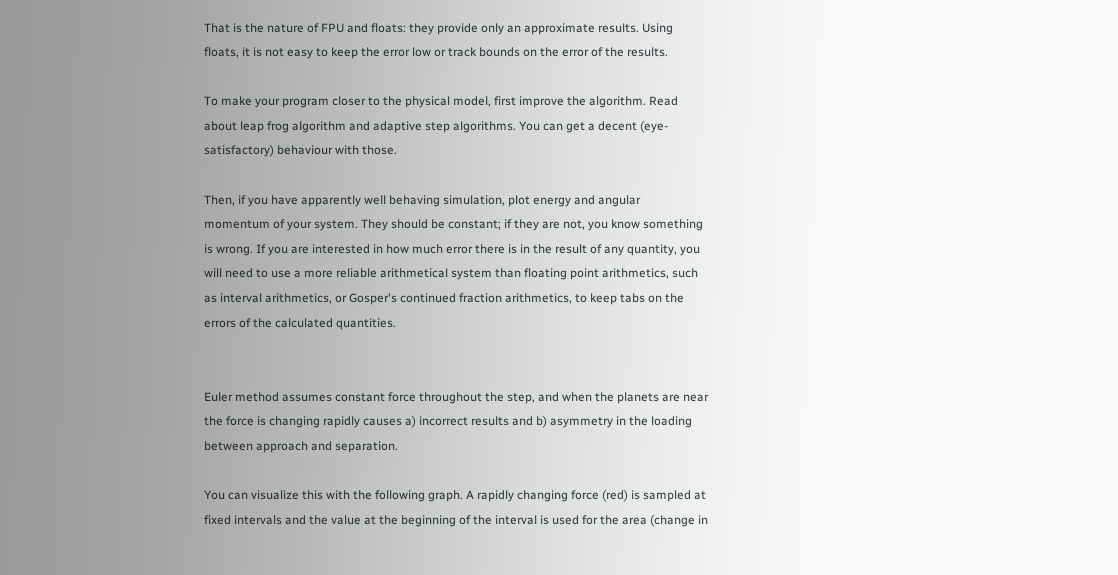That is the nature of FPU and floats: they provide only an approximate results. Using floats, it is not easy to keep the error low or track bounds on the error of the results.

To make your program closer to the physical model, first improve the algorithm. Read about leap frog algorithm and adaptive step algorithms. You can get a decent (eye-satisfactory) behaviour with those.

Then, if you have apparently well behaving simulation, plot energy and angular momentum of your system. They should be constant; if they are not, you know something is wrong. If you are interested in how much error there is in the result of any quantity, you will need to use a more reliable arithmetical system than floating point arithmetics, such as interval arithmetics, or Gosper's continued fraction arithmetics, to keep tabs on the errors of the calculated quantities.


Euler method assumes constant force throughout the step, and when the planets are near the force is changing rapidly causes a) incorrect results and b) asymmetry in the loading between approach and separation.

You can visualize this with the following graph. A rapidly changing force (red) is sampled at fixed intervals and the value at the beginning of the interval is used for the area (change in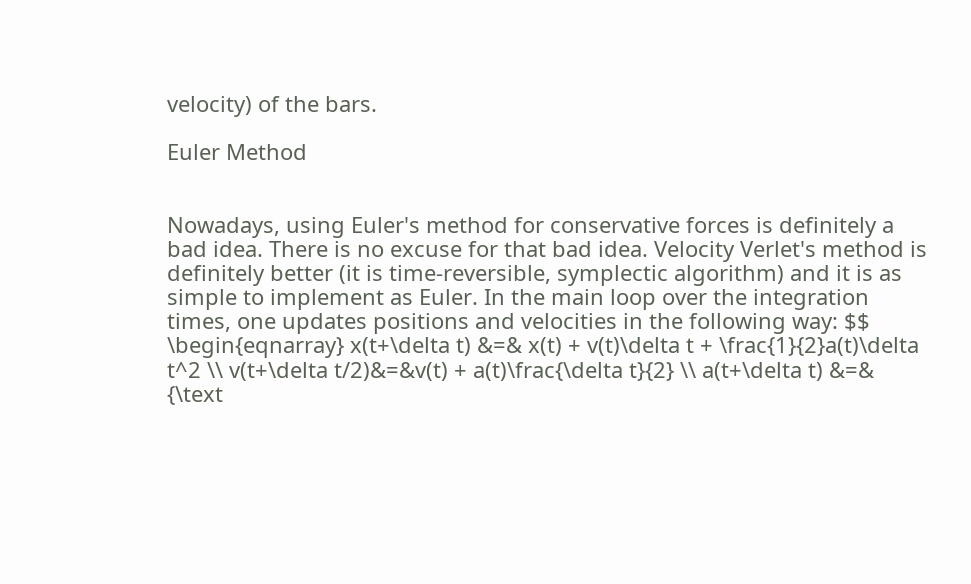velocity) of the bars.

Euler Method


Nowadays, using Euler's method for conservative forces is definitely a bad idea. There is no excuse for that bad idea. Velocity Verlet's method is definitely better (it is time-reversible, symplectic algorithm) and it is as simple to implement as Euler. In the main loop over the integration times, one updates positions and velocities in the following way: $$ \begin{eqnarray} x(t+\delta t) &=& x(t) + v(t)\delta t + \frac{1}{2}a(t)\delta t^2 \\ v(t+\delta t/2)&=&v(t) + a(t)\frac{\delta t}{2} \\ a(t+\delta t) &=& {\text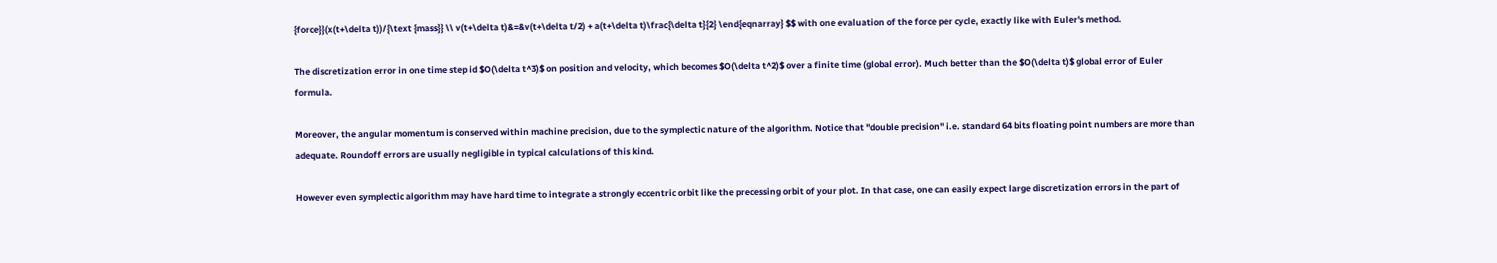{force}}(x(t+\delta t))/{\text {mass}} \\ v(t+\delta t)&=&v(t+\delta t/2) + a(t+\delta t)\frac{\delta t}{2} \end{eqnarray} $$ with one evaluation of the force per cycle, exactly like with Euler's method.

The discretization error in one time step id $O(\delta t^3)$ on position and velocity, which becomes $O(\delta t^2)$ over a finite time (global error). Much better than the $O(\delta t)$ global error of Euler formula.

Moreover, the angular momentum is conserved within machine precision, due to the symplectic nature of the algorithm. Notice that "double precision" i.e. standard 64 bits floating point numbers are more than adequate. Roundoff errors are usually negligible in typical calculations of this kind.

However even symplectic algorithm may have hard time to integrate a strongly eccentric orbit like the precessing orbit of your plot. In that case, one can easily expect large discretization errors in the part of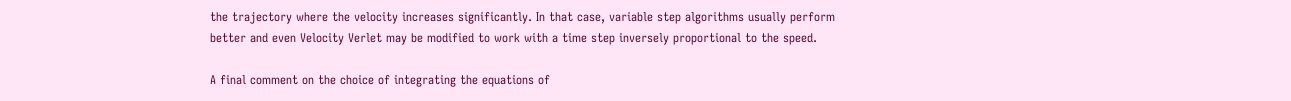the trajectory where the velocity increases significantly. In that case, variable step algorithms usually perform better and even Velocity Verlet may be modified to work with a time step inversely proportional to the speed.

A final comment on the choice of integrating the equations of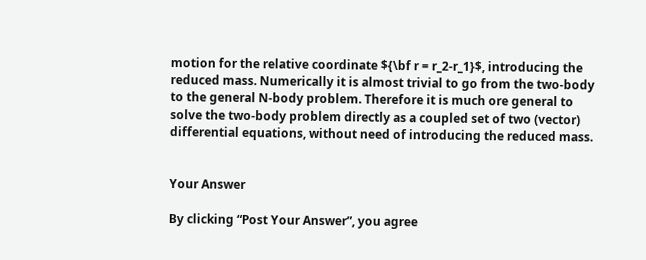motion for the relative coordinate ${\bf r = r_2-r_1}$, introducing the reduced mass. Numerically it is almost trivial to go from the two-body to the general N-body problem. Therefore it is much ore general to solve the two-body problem directly as a coupled set of two (vector) differential equations, without need of introducing the reduced mass.


Your Answer

By clicking “Post Your Answer”, you agree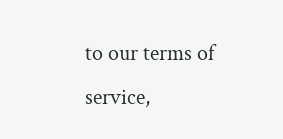to our terms of service,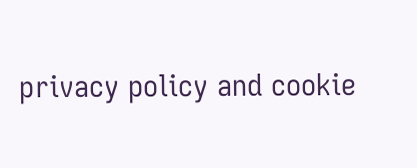privacy policy and cookie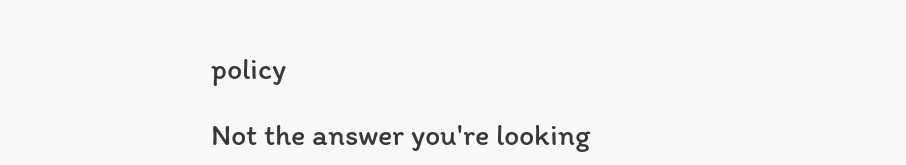policy

Not the answer you're looking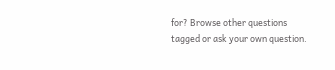for? Browse other questions tagged or ask your own question.